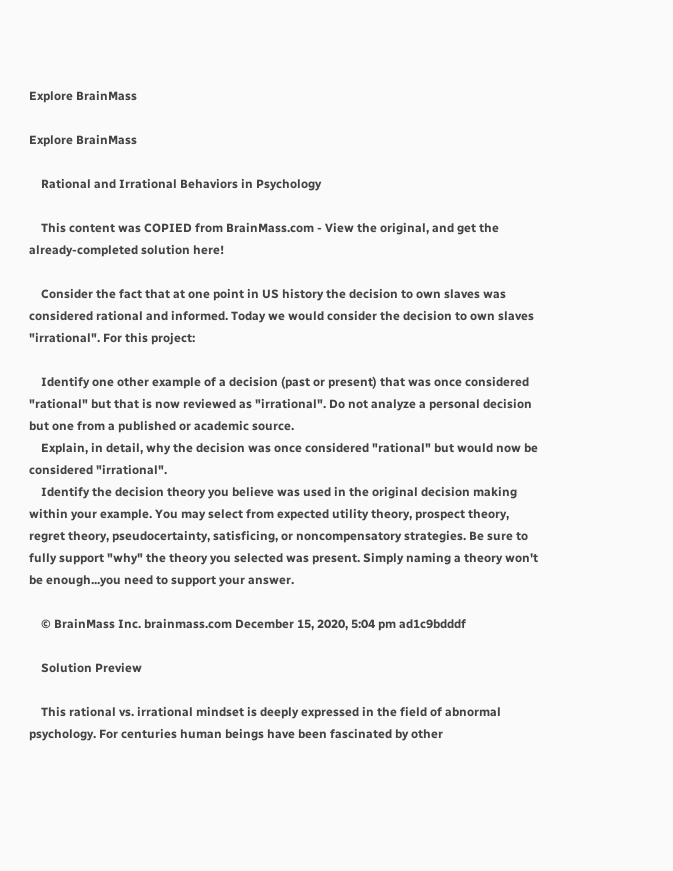Explore BrainMass

Explore BrainMass

    Rational and Irrational Behaviors in Psychology

    This content was COPIED from BrainMass.com - View the original, and get the already-completed solution here!

    Consider the fact that at one point in US history the decision to own slaves was considered rational and informed. Today we would consider the decision to own slaves "irrational". For this project:

    Identify one other example of a decision (past or present) that was once considered "rational" but that is now reviewed as "irrational". Do not analyze a personal decision but one from a published or academic source.
    Explain, in detail, why the decision was once considered "rational" but would now be considered "irrational".
    Identify the decision theory you believe was used in the original decision making within your example. You may select from expected utility theory, prospect theory, regret theory, pseudocertainty, satisficing, or noncompensatory strategies. Be sure to fully support "why" the theory you selected was present. Simply naming a theory won't be enough...you need to support your answer.

    © BrainMass Inc. brainmass.com December 15, 2020, 5:04 pm ad1c9bdddf

    Solution Preview

    This rational vs. irrational mindset is deeply expressed in the field of abnormal psychology. For centuries human beings have been fascinated by other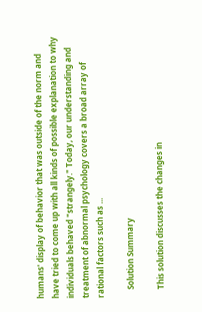humans' display of behavior that was outside of the norm and have tried to come up with all kinds of possible explanation to why individuals behaved "strangely." Today, our understanding and treatment of abnormal psychology covers a broad array of rational factors such as ...

    Solution Summary

    This solution discusses the changes in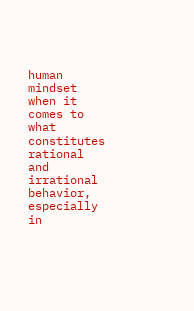human mindset when it comes to what constitutes rational and irrational behavior, especially in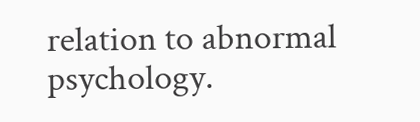relation to abnormal psychology.